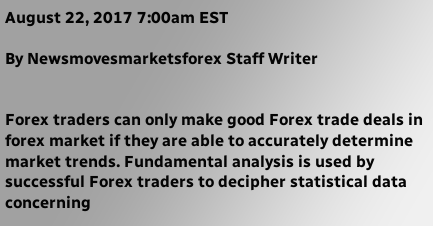August 22, 2017 7:00am EST

By Newsmovesmarketsforex Staff Writer


Forex traders can only make good Forex trade deals in forex market if they are able to accurately determine market trends. Fundamental analysis is used by successful Forex traders to decipher statistical data concerning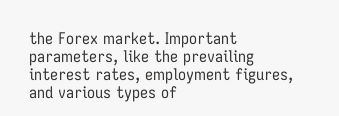the Forex market. Important parameters, like the prevailing interest rates, employment figures, and various types of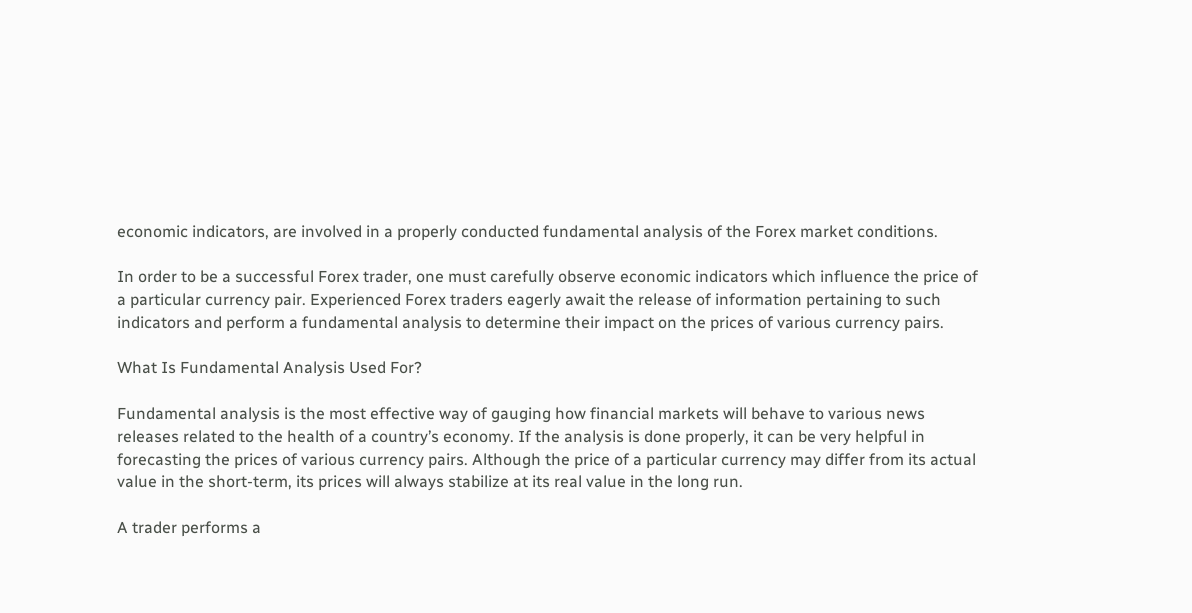economic indicators, are involved in a properly conducted fundamental analysis of the Forex market conditions.

In order to be a successful Forex trader, one must carefully observe economic indicators which influence the price of a particular currency pair. Experienced Forex traders eagerly await the release of information pertaining to such indicators and perform a fundamental analysis to determine their impact on the prices of various currency pairs.

What Is Fundamental Analysis Used For?

Fundamental analysis is the most effective way of gauging how financial markets will behave to various news releases related to the health of a country’s economy. If the analysis is done properly, it can be very helpful in forecasting the prices of various currency pairs. Although the price of a particular currency may differ from its actual value in the short-term, its prices will always stabilize at its real value in the long run.

A trader performs a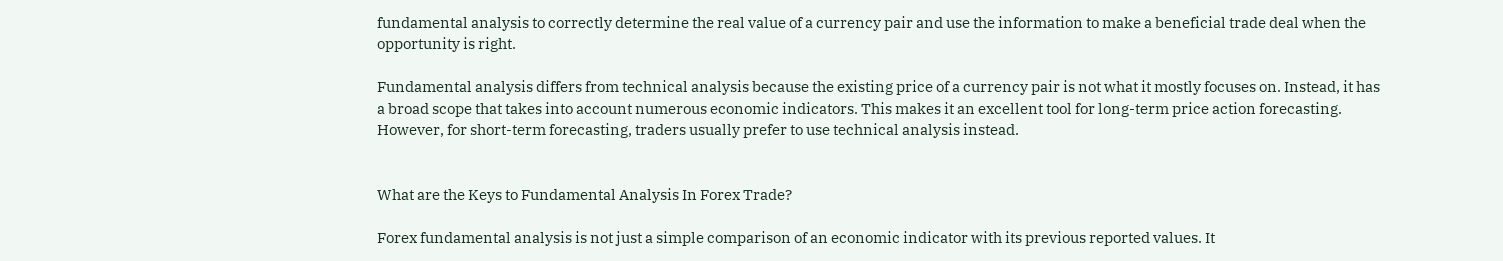fundamental analysis to correctly determine the real value of a currency pair and use the information to make a beneficial trade deal when the opportunity is right.

Fundamental analysis differs from technical analysis because the existing price of a currency pair is not what it mostly focuses on. Instead, it has a broad scope that takes into account numerous economic indicators. This makes it an excellent tool for long-term price action forecasting. However, for short-term forecasting, traders usually prefer to use technical analysis instead.


What are the Keys to Fundamental Analysis In Forex Trade?

Forex fundamental analysis is not just a simple comparison of an economic indicator with its previous reported values. It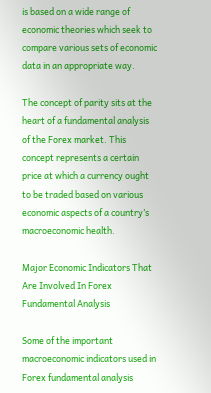is based on a wide range of economic theories which seek to compare various sets of economic data in an appropriate way.

The concept of parity sits at the heart of a fundamental analysis of the Forex market. This concept represents a certain price at which a currency ought to be traded based on various economic aspects of a country’s macroeconomic health.

Major Economic Indicators That Are Involved In Forex Fundamental Analysis

Some of the important macroeconomic indicators used in Forex fundamental analysis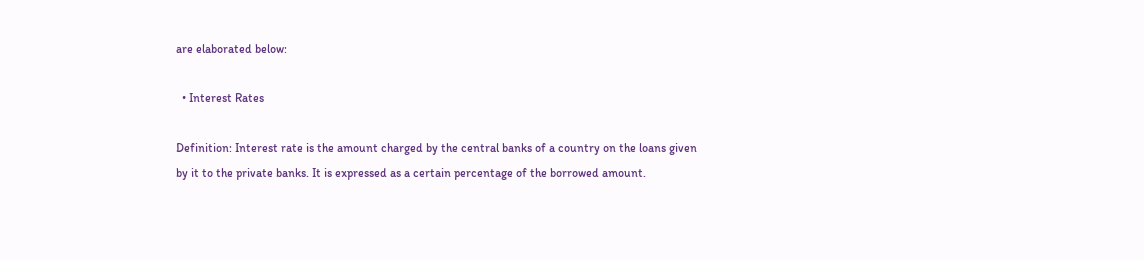are elaborated below:

  • Interest Rates

Definition: Interest rate is the amount charged by the central banks of a country on the loans given by it to the private banks. It is expressed as a certain percentage of the borrowed amount.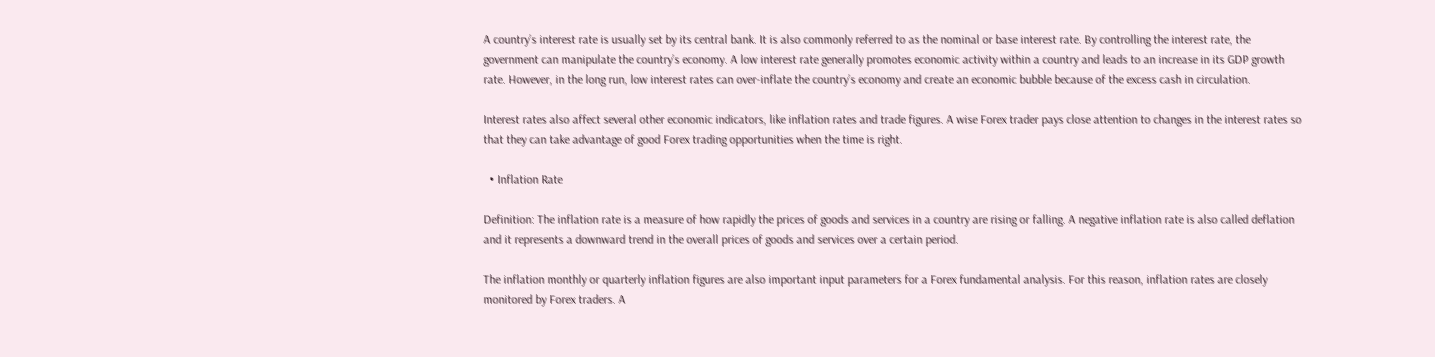A country’s interest rate is usually set by its central bank. It is also commonly referred to as the nominal or base interest rate. By controlling the interest rate, the government can manipulate the country’s economy. A low interest rate generally promotes economic activity within a country and leads to an increase in its GDP growth rate. However, in the long run, low interest rates can over-inflate the country’s economy and create an economic bubble because of the excess cash in circulation.

Interest rates also affect several other economic indicators, like inflation rates and trade figures. A wise Forex trader pays close attention to changes in the interest rates so that they can take advantage of good Forex trading opportunities when the time is right.

  • Inflation Rate

Definition: The inflation rate is a measure of how rapidly the prices of goods and services in a country are rising or falling. A negative inflation rate is also called deflation and it represents a downward trend in the overall prices of goods and services over a certain period.

The inflation monthly or quarterly inflation figures are also important input parameters for a Forex fundamental analysis. For this reason, inflation rates are closely monitored by Forex traders. A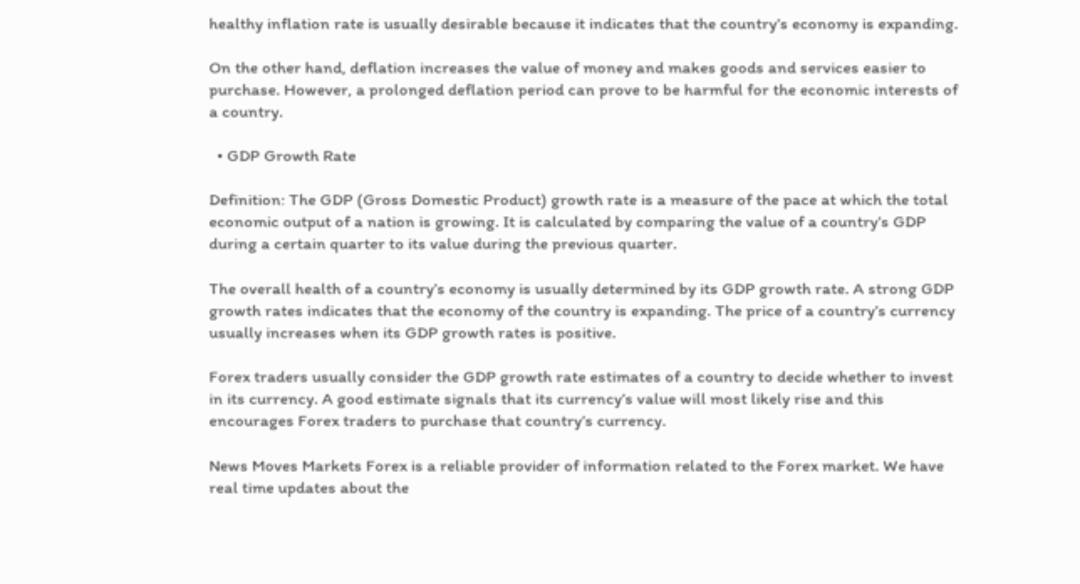healthy inflation rate is usually desirable because it indicates that the country’s economy is expanding.

On the other hand, deflation increases the value of money and makes goods and services easier to purchase. However, a prolonged deflation period can prove to be harmful for the economic interests of a country.

  • GDP Growth Rate

Definition: The GDP (Gross Domestic Product) growth rate is a measure of the pace at which the total economic output of a nation is growing. It is calculated by comparing the value of a country’s GDP during a certain quarter to its value during the previous quarter.

The overall health of a country’s economy is usually determined by its GDP growth rate. A strong GDP growth rates indicates that the economy of the country is expanding. The price of a country’s currency usually increases when its GDP growth rates is positive.

Forex traders usually consider the GDP growth rate estimates of a country to decide whether to invest in its currency. A good estimate signals that its currency’s value will most likely rise and this encourages Forex traders to purchase that country’s currency.

News Moves Markets Forex is a reliable provider of information related to the Forex market. We have real time updates about the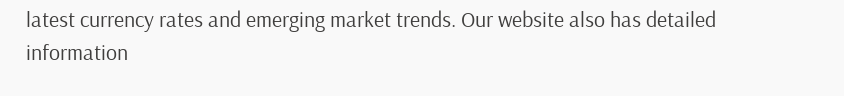latest currency rates and emerging market trends. Our website also has detailed information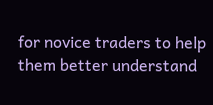for novice traders to help them better understand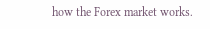how the Forex market works.